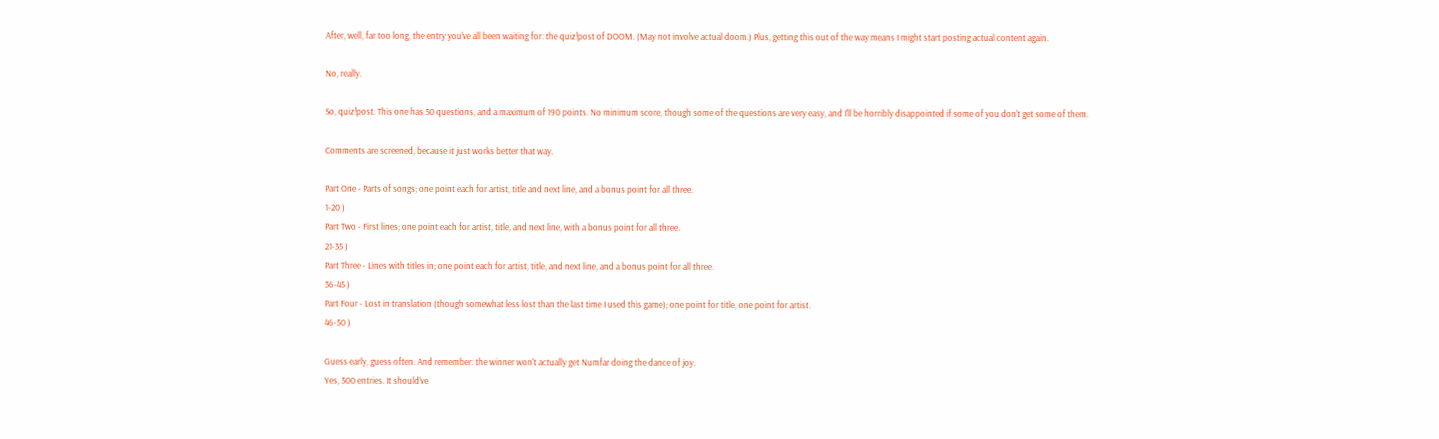After, well, far too long, the entry you've all been waiting for: the quiz!post of DOOM. (May not involve actual doom.) Plus, getting this out of the way means I might start posting actual content again.

No, really.

So, quiz!post. This one has 50 questions, and a maximum of 190 points. No minimum score, though some of the questions are very easy, and I'll be horribly disappointed if some of you don't get some of them.

Comments are screened, because it just works better that way.

Part One - Parts of songs; one point each for artist, title and next line, and a bonus point for all three.
1-20 )
Part Two - First lines; one point each for artist, title, and next line, with a bonus point for all three.
21-35 )
Part Three - Lines with titles in; one point each for artist, title, and next line, and a bonus point for all three.
36-45 )
Part Four - Lost in translation (though somewhat less lost than the last time I used this game); one point for title, one point for artist.
46-50 )

Guess early, guess often. And remember: the winner won't actually get Numfar doing the dance of joy.
Yes, 500 entries. It should've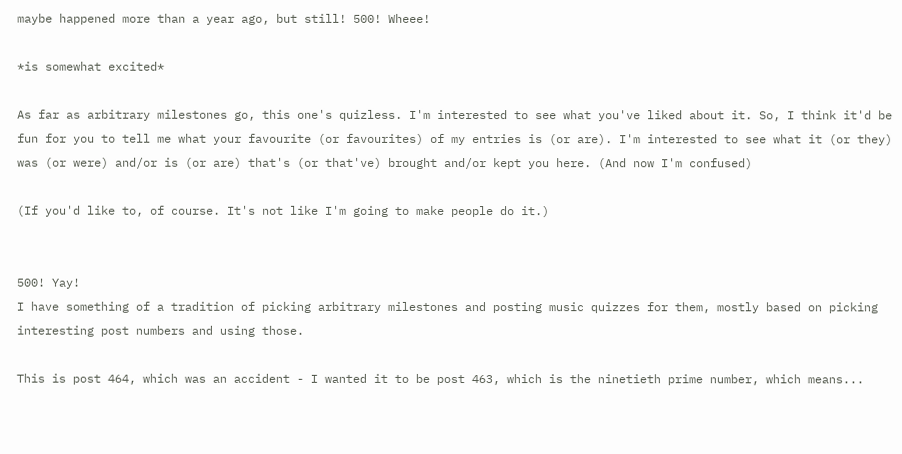maybe happened more than a year ago, but still! 500! Wheee!

*is somewhat excited*

As far as arbitrary milestones go, this one's quizless. I'm interested to see what you've liked about it. So, I think it'd be fun for you to tell me what your favourite (or favourites) of my entries is (or are). I'm interested to see what it (or they) was (or were) and/or is (or are) that's (or that've) brought and/or kept you here. (And now I'm confused)

(If you'd like to, of course. It's not like I'm going to make people do it.)


500! Yay!
I have something of a tradition of picking arbitrary milestones and posting music quizzes for them, mostly based on picking interesting post numbers and using those.

This is post 464, which was an accident - I wanted it to be post 463, which is the ninetieth prime number, which means...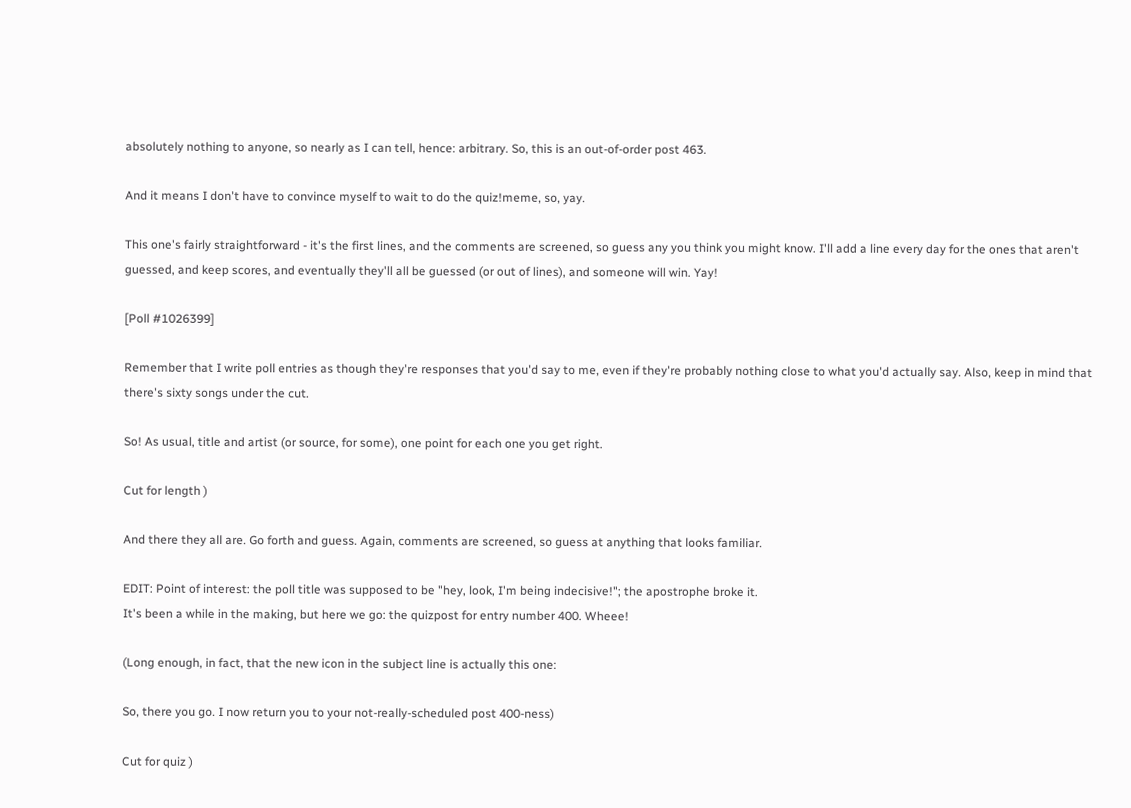absolutely nothing to anyone, so nearly as I can tell, hence: arbitrary. So, this is an out-of-order post 463.

And it means I don't have to convince myself to wait to do the quiz!meme, so, yay.

This one's fairly straightforward - it's the first lines, and the comments are screened, so guess any you think you might know. I'll add a line every day for the ones that aren't guessed, and keep scores, and eventually they'll all be guessed (or out of lines), and someone will win. Yay!

[Poll #1026399]

Remember that I write poll entries as though they're responses that you'd say to me, even if they're probably nothing close to what you'd actually say. Also, keep in mind that there's sixty songs under the cut.

So! As usual, title and artist (or source, for some), one point for each one you get right.

Cut for length )

And there they all are. Go forth and guess. Again, comments are screened, so guess at anything that looks familiar.

EDIT: Point of interest: the poll title was supposed to be "hey, look, I'm being indecisive!"; the apostrophe broke it.
It's been a while in the making, but here we go: the quizpost for entry number 400. Wheee!

(Long enough, in fact, that the new icon in the subject line is actually this one:

So, there you go. I now return you to your not-really-scheduled post 400-ness)

Cut for quiz )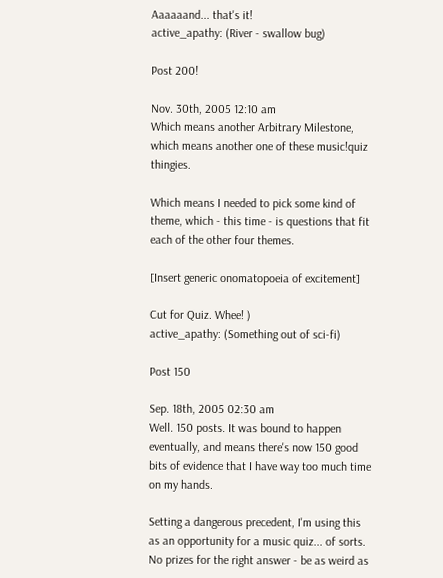Aaaaaand... that's it!
active_apathy: (River - swallow bug)

Post 200!

Nov. 30th, 2005 12:10 am
Which means another Arbitrary Milestone, which means another one of these music!quiz thingies.

Which means I needed to pick some kind of theme, which - this time - is questions that fit each of the other four themes.

[Insert generic onomatopoeia of excitement]

Cut for Quiz. Whee! )
active_apathy: (Something out of sci-fi)

Post 150

Sep. 18th, 2005 02:30 am
Well. 150 posts. It was bound to happen eventually, and means there's now 150 good bits of evidence that I have way too much time on my hands.

Setting a dangerous precedent, I'm using this as an opportunity for a music quiz... of sorts. No prizes for the right answer - be as weird as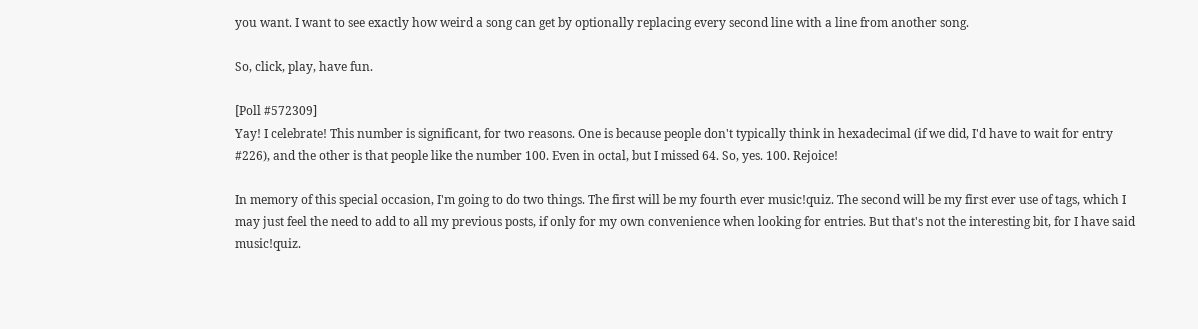you want. I want to see exactly how weird a song can get by optionally replacing every second line with a line from another song.

So, click, play, have fun.

[Poll #572309]
Yay! I celebrate! This number is significant, for two reasons. One is because people don't typically think in hexadecimal (if we did, I'd have to wait for entry #226), and the other is that people like the number 100. Even in octal, but I missed 64. So, yes. 100. Rejoice!

In memory of this special occasion, I'm going to do two things. The first will be my fourth ever music!quiz. The second will be my first ever use of tags, which I may just feel the need to add to all my previous posts, if only for my own convenience when looking for entries. But that's not the interesting bit, for I have said music!quiz.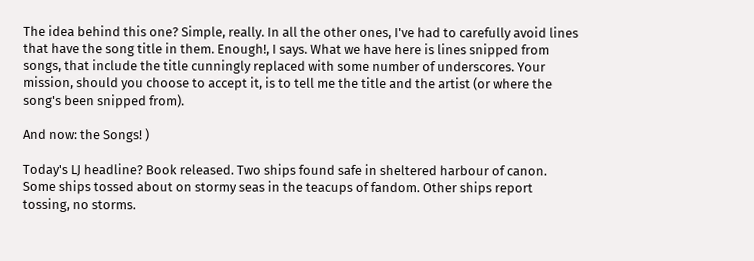The idea behind this one? Simple, really. In all the other ones, I've had to carefully avoid lines that have the song title in them. Enough!, I says. What we have here is lines snipped from songs, that include the title cunningly replaced with some number of underscores. Your mission, should you choose to accept it, is to tell me the title and the artist (or where the song's been snipped from).

And now: the Songs! )

Today's LJ headline? Book released. Two ships found safe in sheltered harbour of canon. Some ships tossed about on stormy seas in the teacups of fandom. Other ships report tossing, no storms.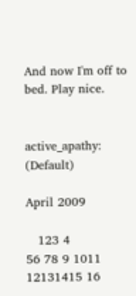And now I'm off to bed. Play nice.


active_apathy: (Default)

April 2009

   123 4
56 78 9 1011
12131415 16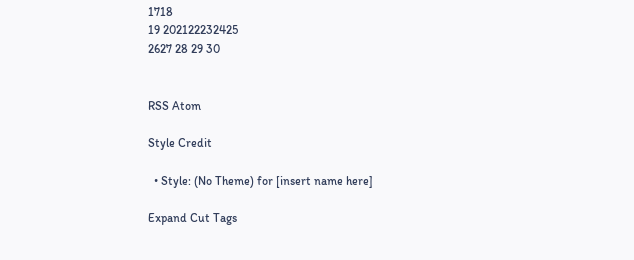1718
19 202122232425
2627 28 29 30


RSS Atom

Style Credit

  • Style: (No Theme) for [insert name here]

Expand Cut Tags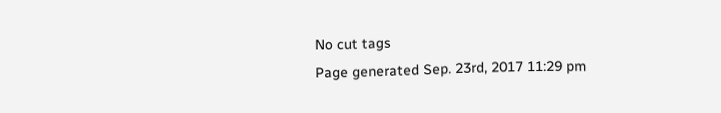No cut tags
Page generated Sep. 23rd, 2017 11:29 pm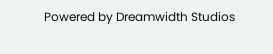Powered by Dreamwidth Studios